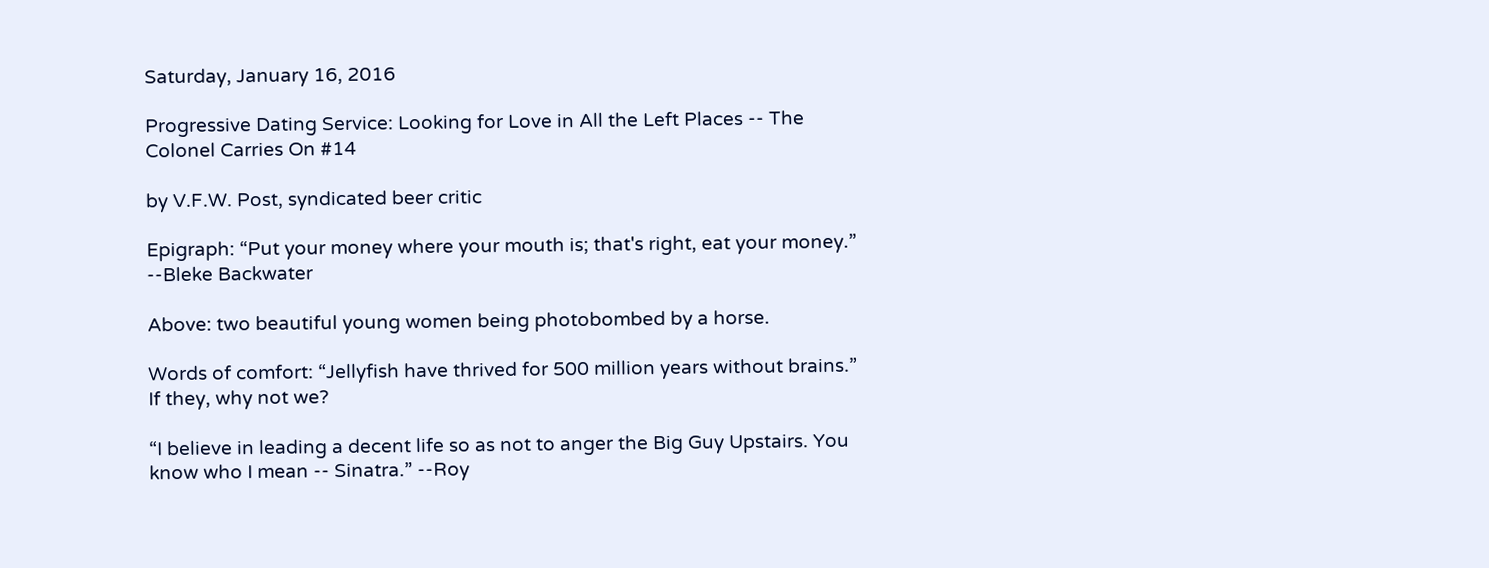Saturday, January 16, 2016

Progressive Dating Service: Looking for Love in All the Left Places -- The Colonel Carries On #14

by V.F.W. Post, syndicated beer critic

Epigraph: “Put your money where your mouth is; that's right, eat your money.” --Bleke Backwater

Above: two beautiful young women being photobombed by a horse.

Words of comfort: “Jellyfish have thrived for 500 million years without brains.” If they, why not we?

“I believe in leading a decent life so as not to anger the Big Guy Upstairs. You know who I mean -- Sinatra.” --Roy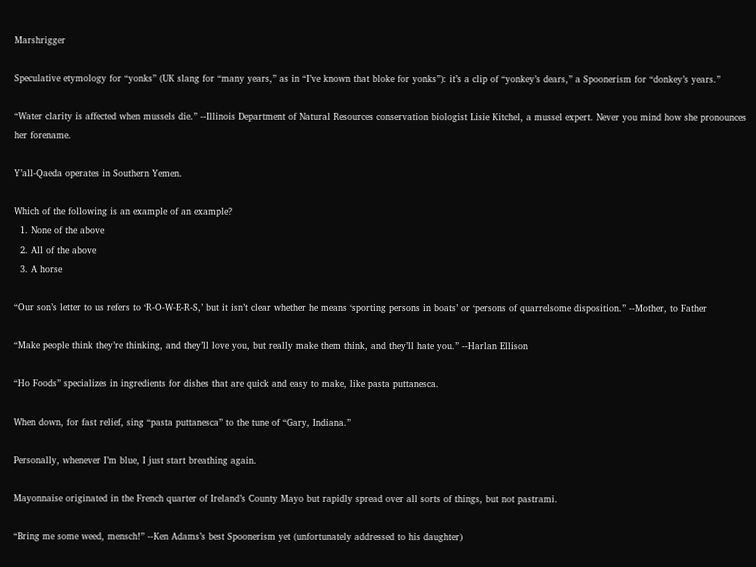Marshrigger

Speculative etymology for “yonks” (UK slang for “many years,” as in “I’ve known that bloke for yonks”): it’s a clip of “yonkey’s dears,” a Spoonerism for “donkey’s years.”

“Water clarity is affected when mussels die.” --Illinois Department of Natural Resources conservation biologist Lisie Kitchel, a mussel expert. Never you mind how she pronounces her forename.

Y’all-Qaeda operates in Southern Yemen.

Which of the following is an example of an example?
  1. None of the above
  2. All of the above
  3. A horse

“Our son’s letter to us refers to ‘R-O-W-E-R-S,’ but it isn’t clear whether he means ‘sporting persons in boats’ or ‘persons of quarrelsome disposition.” --Mother, to Father

“Make people think they’re thinking, and they’ll love you, but really make them think, and they’ll hate you.” --Harlan Ellison

“Ho Foods” specializes in ingredients for dishes that are quick and easy to make, like pasta puttanesca.

When down, for fast relief, sing “pasta puttanesca” to the tune of “Gary, Indiana.”

Personally, whenever I’m blue, I just start breathing again.

Mayonnaise originated in the French quarter of Ireland’s County Mayo but rapidly spread over all sorts of things, but not pastrami.

“Bring me some weed, mensch!” --Ken Adams’s best Spoonerism yet (unfortunately addressed to his daughter)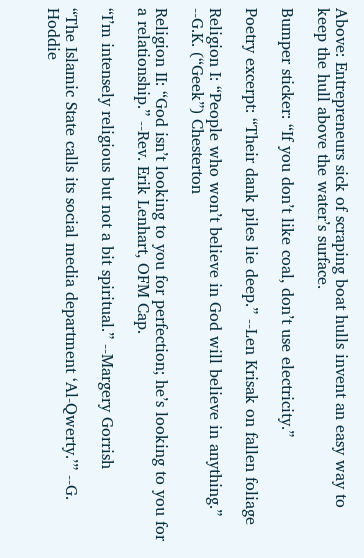Above: Entrepreneurs sick of scraping boat hulls invent an easy way to keep the hull above the water’s surface.

Bumper sticker: “If you don’t like coal, don’t use electricity.”

Poetry excerpt: “Their dank piles lie deep.” --Len Krisak on fallen foliage

Religion I: “People who won’t believe in God will believe in anything.” --G.K. (“Geek”) Chesterton

Religion II: “God isn’t looking to you for perfection; he’s looking to you for a relationship.” --Rev. Erik Lenhart, OFM Cap.

“I’m intensely religious but not a bit spiritual.” --Margery Gorrish

“The Islamic State calls its social media department ‘Al-Qwerty.’” --G. Hoddie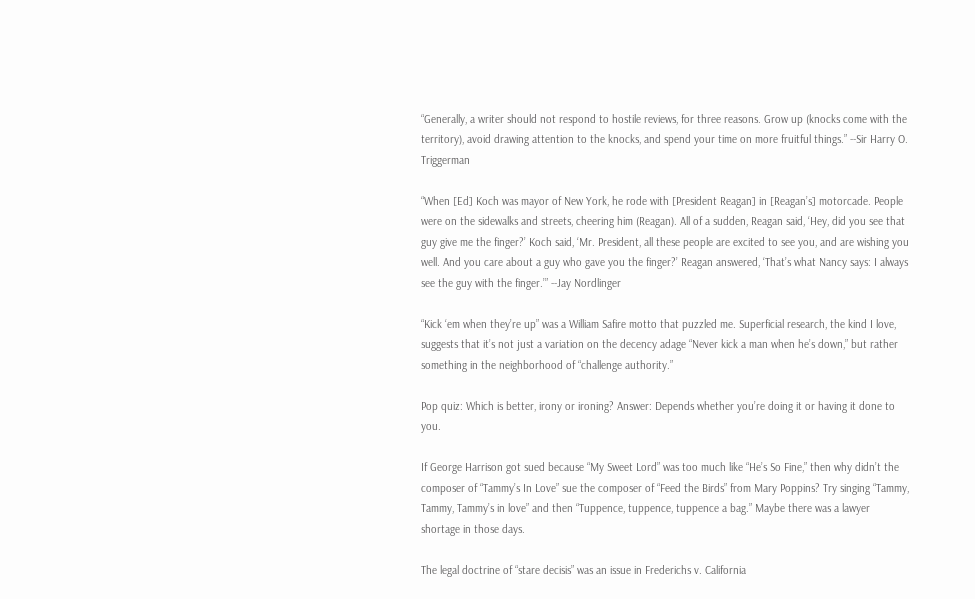“Generally, a writer should not respond to hostile reviews, for three reasons. Grow up (knocks come with the territory), avoid drawing attention to the knocks, and spend your time on more fruitful things.” --Sir Harry O. Triggerman

“When [Ed] Koch was mayor of New York, he rode with [President Reagan] in [Reagan’s] motorcade. People were on the sidewalks and streets, cheering him (Reagan). All of a sudden, Reagan said, ‘Hey, did you see that guy give me the finger?’ Koch said, ‘Mr. President, all these people are excited to see you, and are wishing you well. And you care about a guy who gave you the finger?’ Reagan answered, ‘That’s what Nancy says: I always see the guy with the finger.’” --Jay Nordlinger

“Kick ‘em when they’re up” was a William Safire motto that puzzled me. Superficial research, the kind I love, suggests that it’s not just a variation on the decency adage “Never kick a man when he’s down,” but rather something in the neighborhood of “challenge authority.”

Pop quiz: Which is better, irony or ironing? Answer: Depends whether you’re doing it or having it done to you.

If George Harrison got sued because “My Sweet Lord” was too much like “He’s So Fine,” then why didn’t the composer of “Tammy’s In Love” sue the composer of “Feed the Birds” from Mary Poppins? Try singing “Tammy, Tammy, Tammy’s in love” and then “Tuppence, tuppence, tuppence a bag.” Maybe there was a lawyer shortage in those days.

The legal doctrine of “stare decisis” was an issue in Frederichs v. California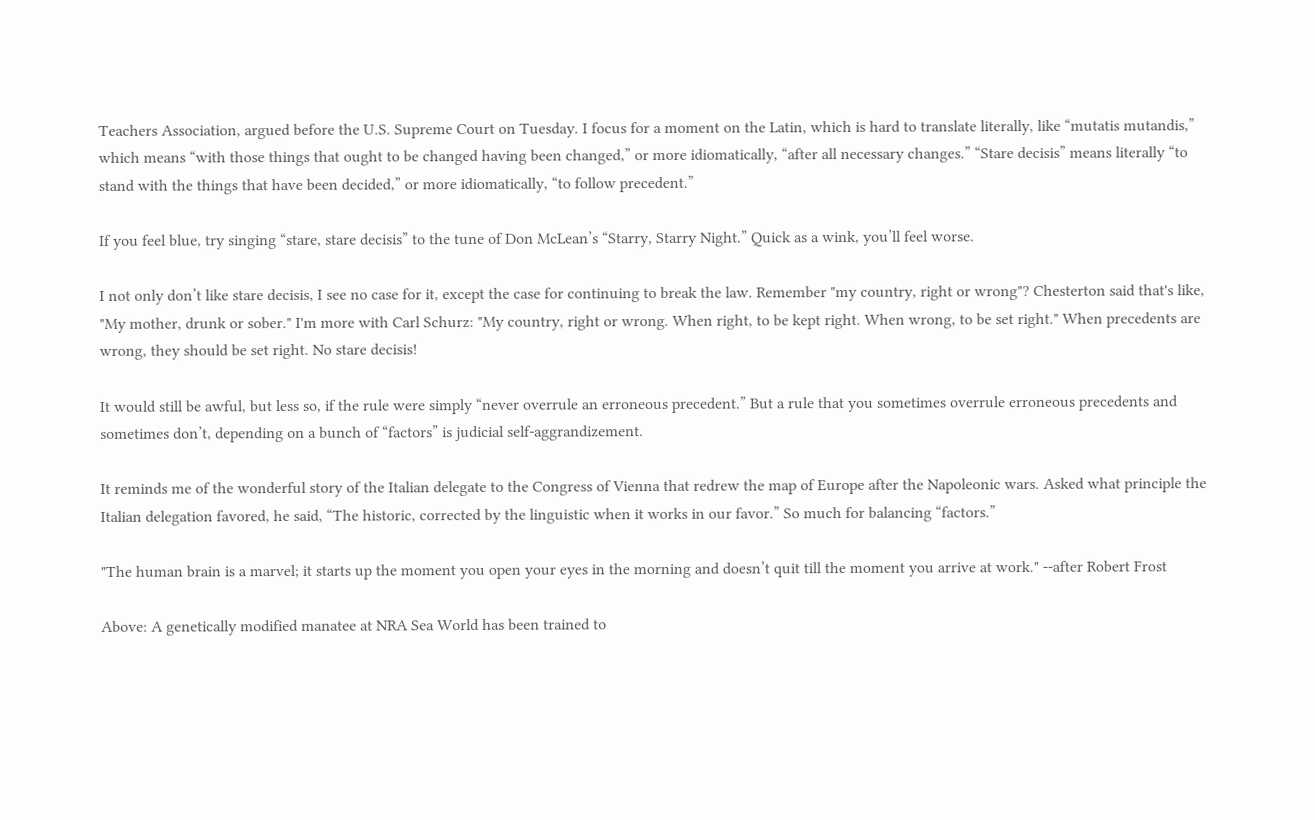Teachers Association, argued before the U.S. Supreme Court on Tuesday. I focus for a moment on the Latin, which is hard to translate literally, like “mutatis mutandis,” which means “with those things that ought to be changed having been changed,” or more idiomatically, “after all necessary changes.” “Stare decisis” means literally “to stand with the things that have been decided,” or more idiomatically, “to follow precedent.”

If you feel blue, try singing “stare, stare decisis” to the tune of Don McLean’s “Starry, Starry Night.” Quick as a wink, you’ll feel worse.

I not only don’t like stare decisis, I see no case for it, except the case for continuing to break the law. Remember "my country, right or wrong"? Chesterton said that's like, "My mother, drunk or sober." I'm more with Carl Schurz: "My country, right or wrong. When right, to be kept right. When wrong, to be set right." When precedents are wrong, they should be set right. No stare decisis!

It would still be awful, but less so, if the rule were simply “never overrule an erroneous precedent.” But a rule that you sometimes overrule erroneous precedents and sometimes don’t, depending on a bunch of “factors” is judicial self-aggrandizement.

It reminds me of the wonderful story of the Italian delegate to the Congress of Vienna that redrew the map of Europe after the Napoleonic wars. Asked what principle the Italian delegation favored, he said, “The historic, corrected by the linguistic when it works in our favor.” So much for balancing “factors.”

"The human brain is a marvel; it starts up the moment you open your eyes in the morning and doesn’t quit till the moment you arrive at work." --after Robert Frost

Above: A genetically modified manatee at NRA Sea World has been trained to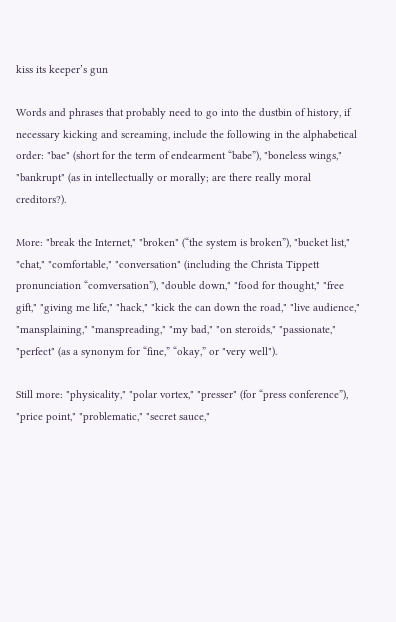kiss its keeper’s gun

Words and phrases that probably need to go into the dustbin of history, if necessary kicking and screaming, include the following in the alphabetical order: "bae" (short for the term of endearment “babe”), "boneless wings," "bankrupt" (as in intellectually or morally; are there really moral creditors?).

More: "break the Internet," "broken" (“the system is broken”), "bucket list," "chat," "comfortable," "conversation" (including the Christa Tippett pronunciation “comversation”), "double down," "food for thought," "free gift," "giving me life," "hack," "kick the can down the road," "live audience," "mansplaining," "manspreading," "my bad," "on steroids," "passionate," "perfect" (as a synonym for “fine,” “okay,” or "very well").

Still more: "physicality," "polar vortex," "presser" (for “press conference”), "price point," "problematic," "secret sauce,"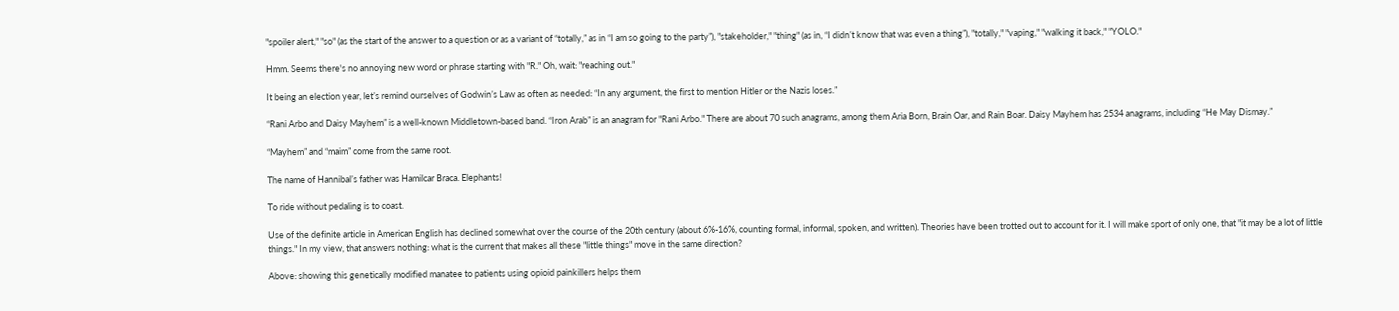"spoiler alert," "so" (as the start of the answer to a question or as a variant of “totally,” as in “I am so going to the party”), "stakeholder," "thing" (as in, “I didn’t know that was even a thing”), "totally," "vaping," "walking it back," "YOLO."

Hmm. Seems there's no annoying new word or phrase starting with "R." Oh, wait: "reaching out."

It being an election year, let’s remind ourselves of Godwin’s Law as often as needed: “In any argument, the first to mention Hitler or the Nazis loses.”

“Rani Arbo and Daisy Mayhem” is a well-known Middletown-based band. “Iron Arab” is an anagram for "Rani Arbo." There are about 70 such anagrams, among them Aria Born, Brain Oar, and Rain Boar. Daisy Mayhem has 2534 anagrams, including “He May Dismay.”

“Mayhem” and “maim” come from the same root.

The name of Hannibal’s father was Hamilcar Braca. Elephants!

To ride without pedaling is to coast.

Use of the definite article in American English has declined somewhat over the course of the 20th century (about 6%-16%, counting formal, informal, spoken, and written). Theories have been trotted out to account for it. I will make sport of only one, that "it may be a lot of little things." In my view, that answers nothing: what is the current that makes all these "little things" move in the same direction?

Above: showing this genetically modified manatee to patients using opioid painkillers helps them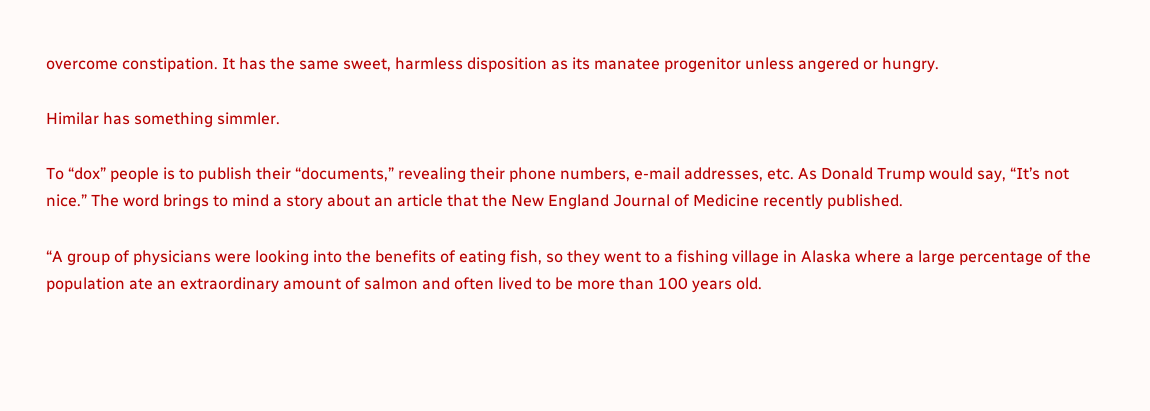overcome constipation. It has the same sweet, harmless disposition as its manatee progenitor unless angered or hungry.

Himilar has something simmler.

To “dox” people is to publish their “documents,” revealing their phone numbers, e-mail addresses, etc. As Donald Trump would say, “It’s not nice.” The word brings to mind a story about an article that the New England Journal of Medicine recently published.

“A group of physicians were looking into the benefits of eating fish, so they went to a fishing village in Alaska where a large percentage of the population ate an extraordinary amount of salmon and often lived to be more than 100 years old.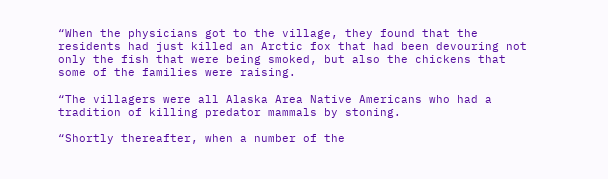“When the physicians got to the village, they found that the residents had just killed an Arctic fox that had been devouring not only the fish that were being smoked, but also the chickens that some of the families were raising.

“The villagers were all Alaska Area Native Americans who had a tradition of killing predator mammals by stoning.

“Shortly thereafter, when a number of the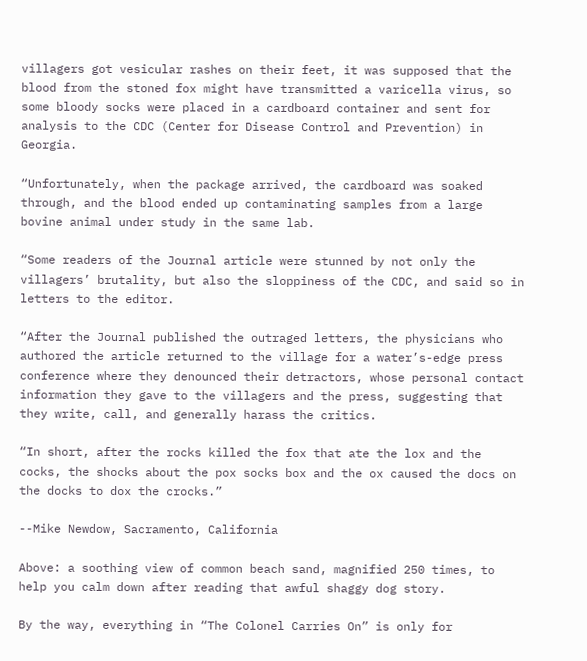villagers got vesicular rashes on their feet, it was supposed that the blood from the stoned fox might have transmitted a varicella virus, so some bloody socks were placed in a cardboard container and sent for analysis to the CDC (Center for Disease Control and Prevention) in Georgia.

“Unfortunately, when the package arrived, the cardboard was soaked through, and the blood ended up contaminating samples from a large bovine animal under study in the same lab.

“Some readers of the Journal article were stunned by not only the villagers’ brutality, but also the sloppiness of the CDC, and said so in letters to the editor.

“After the Journal published the outraged letters, the physicians who authored the article returned to the village for a water’s-edge press conference where they denounced their detractors, whose personal contact information they gave to the villagers and the press, suggesting that they write, call, and generally harass the critics.

“In short, after the rocks killed the fox that ate the lox and the cocks, the shocks about the pox socks box and the ox caused the docs on the docks to dox the crocks.”

--Mike Newdow, Sacramento, California

Above: a soothing view of common beach sand, magnified 250 times, to help you calm down after reading that awful shaggy dog story.

By the way, everything in “The Colonel Carries On” is only for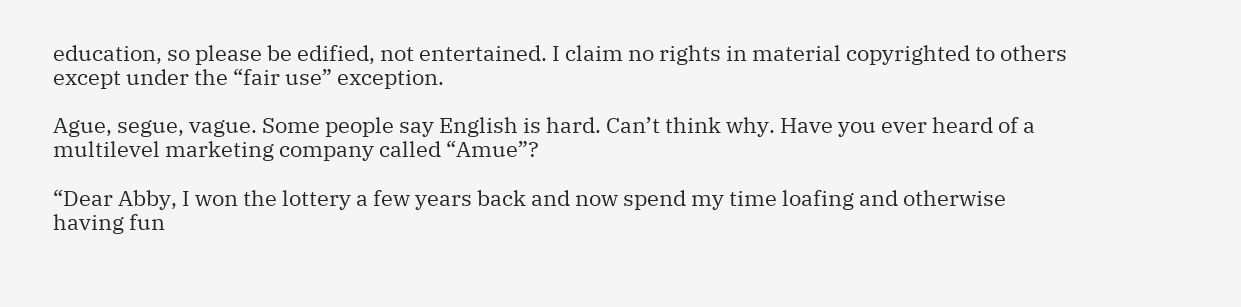education, so please be edified, not entertained. I claim no rights in material copyrighted to others except under the “fair use” exception.

Ague, segue, vague. Some people say English is hard. Can’t think why. Have you ever heard of a multilevel marketing company called “Amue”?

“Dear Abby, I won the lottery a few years back and now spend my time loafing and otherwise having fun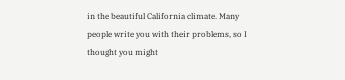in the beautiful California climate. Many people write you with their problems, so I thought you might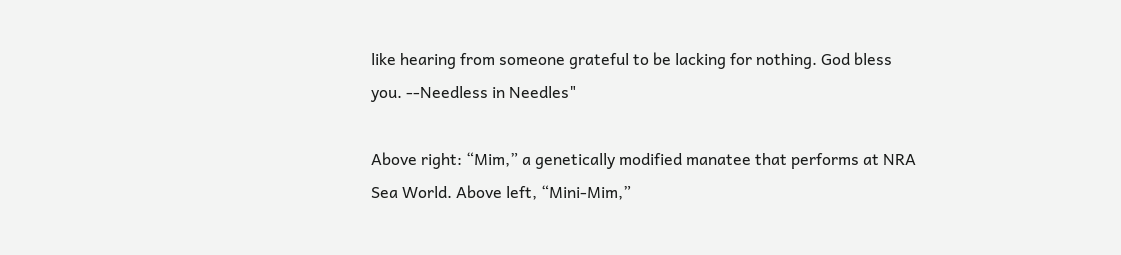like hearing from someone grateful to be lacking for nothing. God bless you. --Needless in Needles"

Above right: “Mim,” a genetically modified manatee that performs at NRA Sea World. Above left, “Mini-Mim,”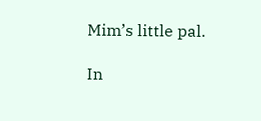Mim’s little pal.

In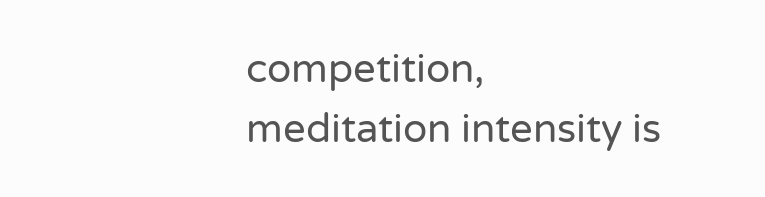competition, meditation intensity is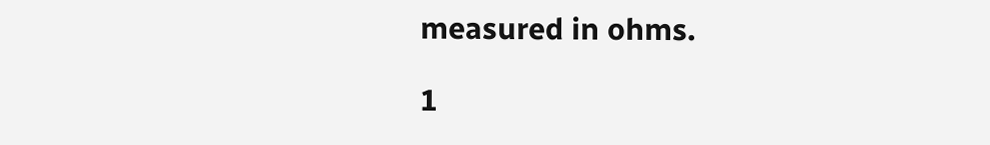measured in ohms.

1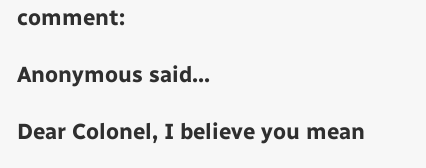comment:

Anonymous said...

Dear Colonel, I believe you mean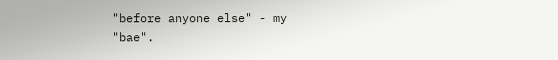"before anyone else" - my "bae".